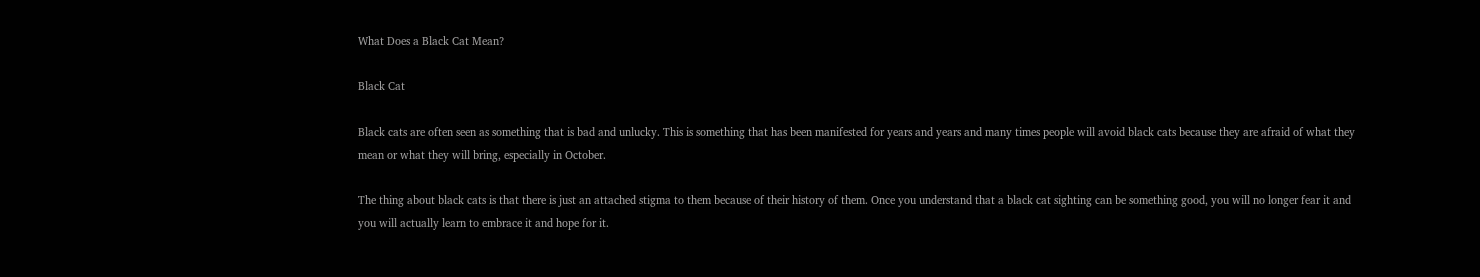What Does a Black Cat Mean?

Black Cat

Black cats are often seen as something that is bad and unlucky. This is something that has been manifested for years and years and many times people will avoid black cats because they are afraid of what they mean or what they will bring, especially in October.

The thing about black cats is that there is just an attached stigma to them because of their history of them. Once you understand that a black cat sighting can be something good, you will no longer fear it and you will actually learn to embrace it and hope for it.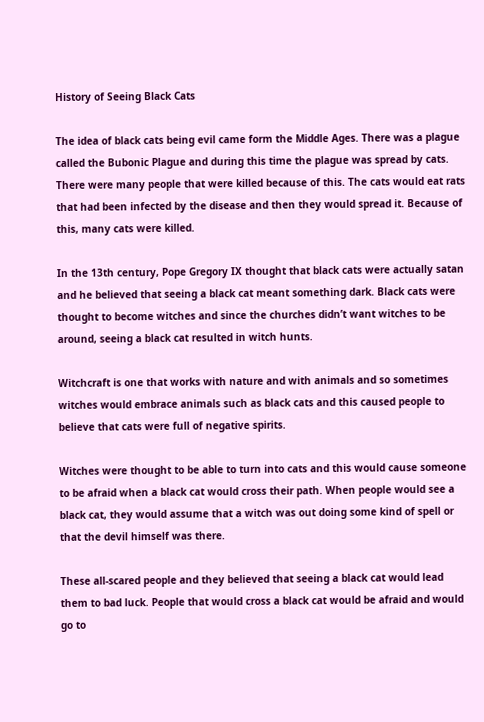History of Seeing Black Cats

The idea of black cats being evil came form the Middle Ages. There was a plague called the Bubonic Plague and during this time the plague was spread by cats. There were many people that were killed because of this. The cats would eat rats that had been infected by the disease and then they would spread it. Because of this, many cats were killed.

In the 13th century, Pope Gregory IX thought that black cats were actually satan and he believed that seeing a black cat meant something dark. Black cats were thought to become witches and since the churches didn’t want witches to be around, seeing a black cat resulted in witch hunts.

Witchcraft is one that works with nature and with animals and so sometimes witches would embrace animals such as black cats and this caused people to believe that cats were full of negative spirits.

Witches were thought to be able to turn into cats and this would cause someone to be afraid when a black cat would cross their path. When people would see a black cat, they would assume that a witch was out doing some kind of spell or that the devil himself was there.

These all-scared people and they believed that seeing a black cat would lead them to bad luck. People that would cross a black cat would be afraid and would go to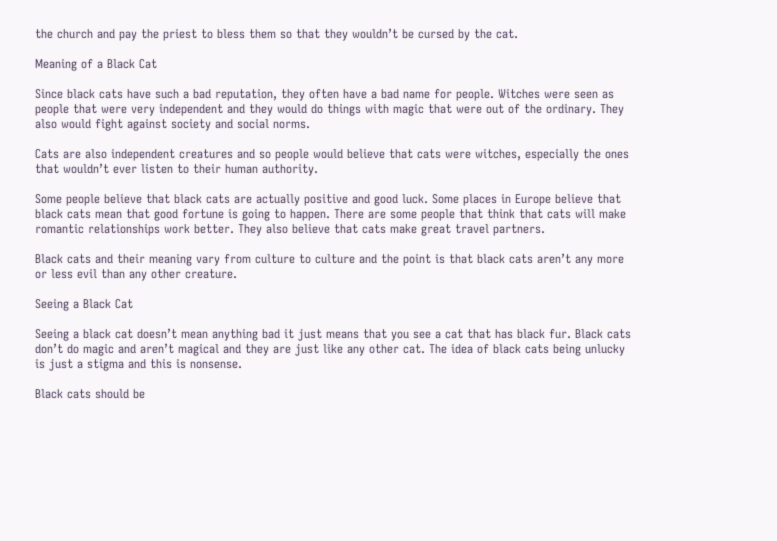the church and pay the priest to bless them so that they wouldn’t be cursed by the cat.

Meaning of a Black Cat

Since black cats have such a bad reputation, they often have a bad name for people. Witches were seen as people that were very independent and they would do things with magic that were out of the ordinary. They also would fight against society and social norms.

Cats are also independent creatures and so people would believe that cats were witches, especially the ones that wouldn’t ever listen to their human authority.

Some people believe that black cats are actually positive and good luck. Some places in Europe believe that black cats mean that good fortune is going to happen. There are some people that think that cats will make romantic relationships work better. They also believe that cats make great travel partners.

Black cats and their meaning vary from culture to culture and the point is that black cats aren’t any more or less evil than any other creature.

Seeing a Black Cat

Seeing a black cat doesn’t mean anything bad it just means that you see a cat that has black fur. Black cats don’t do magic and aren’t magical and they are just like any other cat. The idea of black cats being unlucky is just a stigma and this is nonsense.

Black cats should be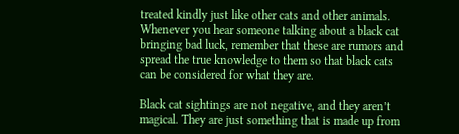treated kindly just like other cats and other animals. Whenever you hear someone talking about a black cat bringing bad luck, remember that these are rumors and spread the true knowledge to them so that black cats can be considered for what they are.

Black cat sightings are not negative, and they aren’t magical. They are just something that is made up from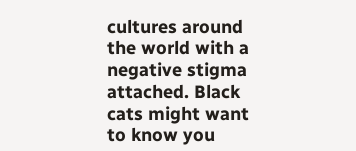cultures around the world with a negative stigma attached. Black cats might want to know you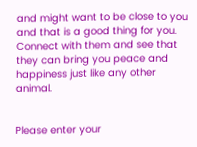and might want to be close to you and that is a good thing for you. Connect with them and see that they can bring you peace and happiness just like any other animal.


Please enter your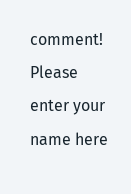comment!
Please enter your name here